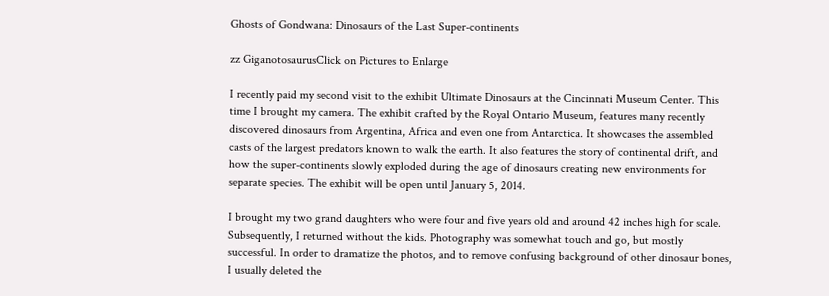Ghosts of Gondwana: Dinosaurs of the Last Super-continents

zz GiganotosaurusClick on Pictures to Enlarge

I recently paid my second visit to the exhibit Ultimate Dinosaurs at the Cincinnati Museum Center. This time I brought my camera. The exhibit crafted by the Royal Ontario Museum, features many recently discovered dinosaurs from Argentina, Africa and even one from Antarctica. It showcases the assembled casts of the largest predators known to walk the earth. It also features the story of continental drift, and how the super-continents slowly exploded during the age of dinosaurs creating new environments for separate species. The exhibit will be open until January 5, 2014.

I brought my two grand daughters who were four and five years old and around 42 inches high for scale. Subsequently, I returned without the kids. Photography was somewhat touch and go, but mostly successful. In order to dramatize the photos, and to remove confusing background of other dinosaur bones, I usually deleted the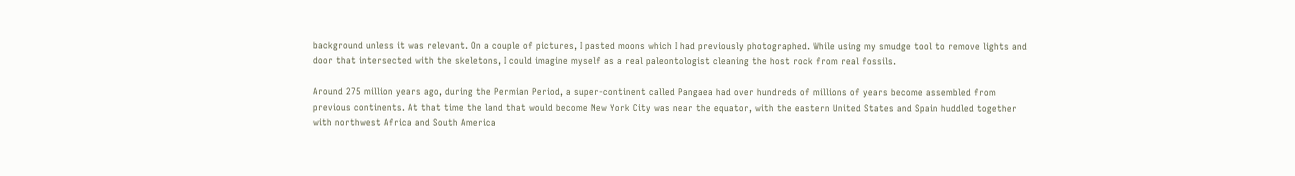background unless it was relevant. On a couple of pictures, I pasted moons which I had previously photographed. While using my smudge tool to remove lights and door that intersected with the skeletons, I could imagine myself as a real paleontologist cleaning the host rock from real fossils.

Around 275 million years ago, during the Permian Period, a super-continent called Pangaea had over hundreds of millions of years become assembled from previous continents. At that time the land that would become New York City was near the equator, with the eastern United States and Spain huddled together with northwest Africa and South America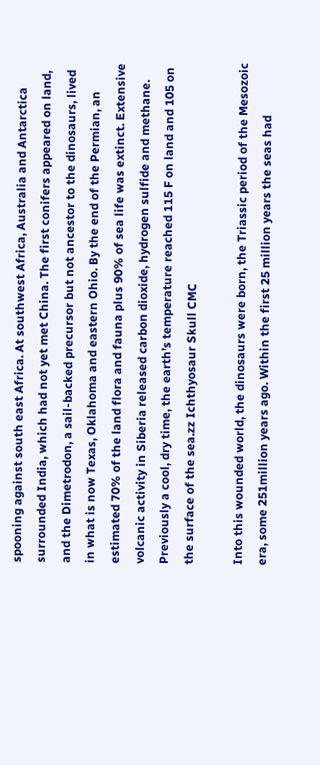spooning against south east Africa. At southwest Africa, Australia and Antarctica surrounded India, which had not yet met China. The first conifers appeared on land, and the Dimetrodon, a sail-backed precursor but not ancestor to the dinosaurs, lived in what is now Texas, Oklahoma and eastern Ohio. By the end of the Permian, an estimated 70% of the land flora and fauna plus 90% of sea life was extinct. Extensive volcanic activity in Siberia released carbon dioxide, hydrogen sulfide and methane. Previously a cool, dry time, the earth’s temperature reached 115 F on land and 105 on the surface of the sea.zz Ichthyosaur Skull CMC

Into this wounded world, the dinosaurs were born, the Triassic period of the Mesozoic era, some 251million years ago. Within the first 25 million years the seas had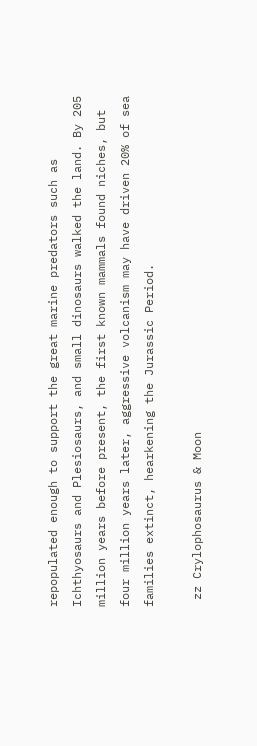repopulated enough to support the great marine predators such as Ichthyosaurs and Plesiosaurs, and small dinosaurs walked the land. By 205 million years before present, the first known mammals found niches, but four million years later, aggressive volcanism may have driven 20% of sea families extinct, hearkening the Jurassic Period.

 zz Crylophosaurus & Moon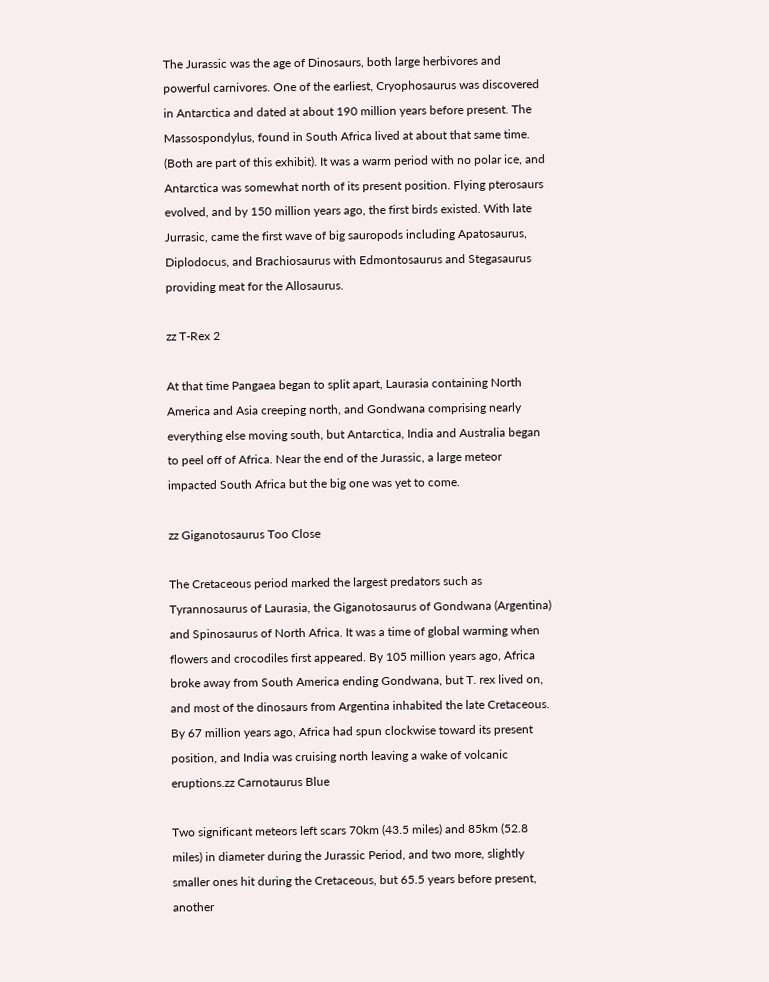The Jurassic was the age of Dinosaurs, both large herbivores and powerful carnivores. One of the earliest, Cryophosaurus was discovered in Antarctica and dated at about 190 million years before present. The Massospondylus, found in South Africa lived at about that same time. (Both are part of this exhibit). It was a warm period with no polar ice, and Antarctica was somewhat north of its present position. Flying pterosaurs evolved, and by 150 million years ago, the first birds existed. With late Jurrasic, came the first wave of big sauropods including Apatosaurus, Diplodocus, and Brachiosaurus with Edmontosaurus and Stegasaurus providing meat for the Allosaurus.

zz T-Rex 2

At that time Pangaea began to split apart, Laurasia containing North America and Asia creeping north, and Gondwana comprising nearly everything else moving south, but Antarctica, India and Australia began to peel off of Africa. Near the end of the Jurassic, a large meteor impacted South Africa but the big one was yet to come.

zz Giganotosaurus Too Close

The Cretaceous period marked the largest predators such as Tyrannosaurus of Laurasia, the Giganotosaurus of Gondwana (Argentina) and Spinosaurus of North Africa. It was a time of global warming when flowers and crocodiles first appeared. By 105 million years ago, Africa broke away from South America ending Gondwana, but T. rex lived on, and most of the dinosaurs from Argentina inhabited the late Cretaceous. By 67 million years ago, Africa had spun clockwise toward its present position, and India was cruising north leaving a wake of volcanic eruptions.zz Carnotaurus Blue

Two significant meteors left scars 70km (43.5 miles) and 85km (52.8 miles) in diameter during the Jurassic Period, and two more, slightly smaller ones hit during the Cretaceous, but 65.5 years before present, another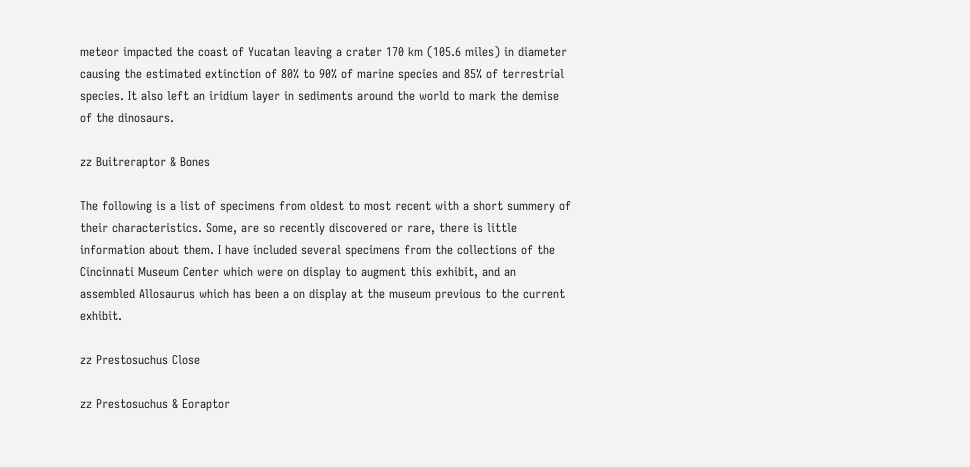meteor impacted the coast of Yucatan leaving a crater 170 km (105.6 miles) in diameter causing the estimated extinction of 80% to 90% of marine species and 85% of terrestrial species. It also left an iridium layer in sediments around the world to mark the demise of the dinosaurs.

zz Buitreraptor & Bones

The following is a list of specimens from oldest to most recent with a short summery of their characteristics. Some, are so recently discovered or rare, there is little information about them. I have included several specimens from the collections of the Cincinnati Museum Center which were on display to augment this exhibit, and an assembled Allosaurus which has been a on display at the museum previous to the current exhibit.

zz Prestosuchus Close

zz Prestosuchus & Eoraptor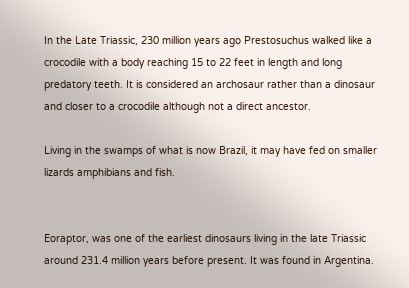In the Late Triassic, 230 million years ago Prestosuchus walked like a crocodile with a body reaching 15 to 22 feet in length and long predatory teeth. It is considered an archosaur rather than a dinosaur and closer to a crocodile although not a direct ancestor.

Living in the swamps of what is now Brazil, it may have fed on smaller lizards amphibians and fish.


Eoraptor, was one of the earliest dinosaurs living in the late Triassic around 231.4 million years before present. It was found in Argentina.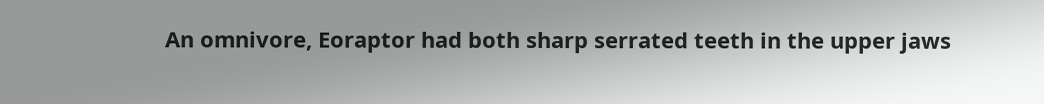An omnivore, Eoraptor had both sharp serrated teeth in the upper jaws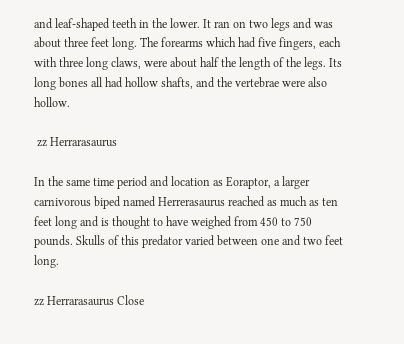and leaf-shaped teeth in the lower. It ran on two legs and was about three feet long. The forearms which had five fingers, each with three long claws, were about half the length of the legs. Its long bones all had hollow shafts, and the vertebrae were also hollow.

 zz Herrarasaurus

In the same time period and location as Eoraptor, a larger carnivorous biped named Herrerasaurus reached as much as ten feet long and is thought to have weighed from 450 to 750 pounds. Skulls of this predator varied between one and two feet long.

zz Herrarasaurus Close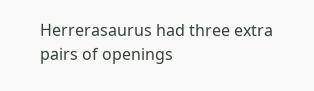Herrerasaurus had three extra pairs of openings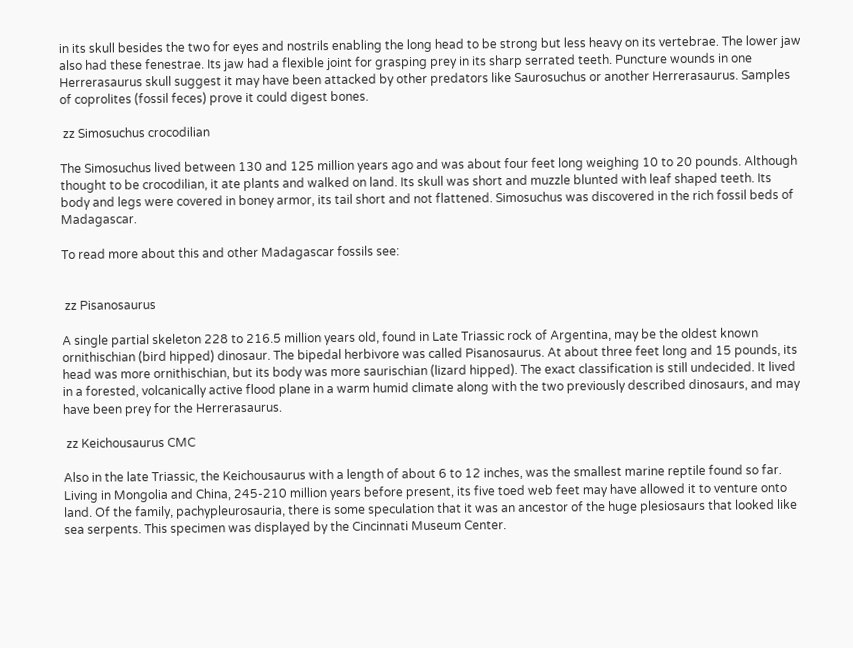in its skull besides the two for eyes and nostrils enabling the long head to be strong but less heavy on its vertebrae. The lower jaw also had these fenestrae. Its jaw had a flexible joint for grasping prey in its sharp serrated teeth. Puncture wounds in one Herrerasaurus skull suggest it may have been attacked by other predators like Saurosuchus or another Herrerasaurus. Samples of coprolites (fossil feces) prove it could digest bones.

 zz Simosuchus crocodilian

The Simosuchus lived between 130 and 125 million years ago and was about four feet long weighing 10 to 20 pounds. Although thought to be crocodilian, it ate plants and walked on land. Its skull was short and muzzle blunted with leaf shaped teeth. Its body and legs were covered in boney armor, its tail short and not flattened. Simosuchus was discovered in the rich fossil beds of Madagascar.

To read more about this and other Madagascar fossils see:


 zz Pisanosaurus

A single partial skeleton 228 to 216.5 million years old, found in Late Triassic rock of Argentina, may be the oldest known ornithischian (bird hipped) dinosaur. The bipedal herbivore was called Pisanosaurus. At about three feet long and 15 pounds, its head was more ornithischian, but its body was more saurischian (lizard hipped). The exact classification is still undecided. It lived in a forested, volcanically active flood plane in a warm humid climate along with the two previously described dinosaurs, and may have been prey for the Herrerasaurus.

 zz Keichousaurus CMC

Also in the late Triassic, the Keichousaurus with a length of about 6 to 12 inches, was the smallest marine reptile found so far. Living in Mongolia and China, 245-210 million years before present, its five toed web feet may have allowed it to venture onto land. Of the family, pachypleurosauria, there is some speculation that it was an ancestor of the huge plesiosaurs that looked like sea serpents. This specimen was displayed by the Cincinnati Museum Center.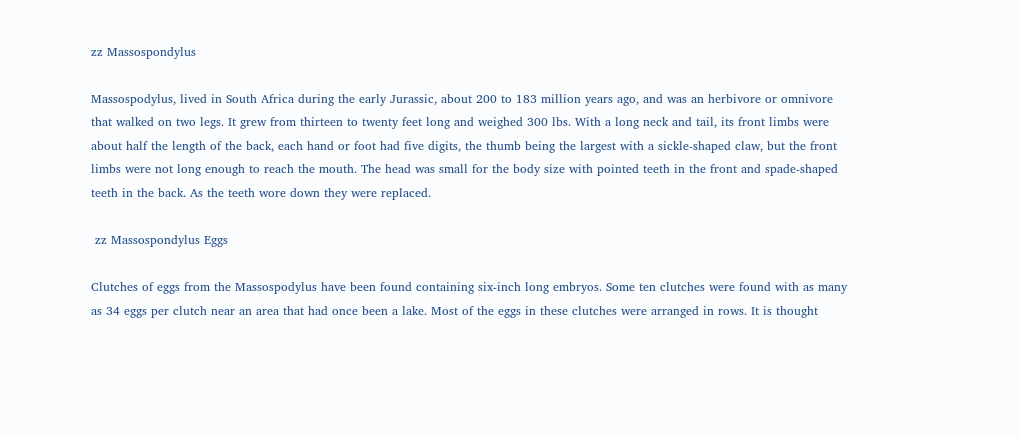zz Massospondylus

Massospodylus, lived in South Africa during the early Jurassic, about 200 to 183 million years ago, and was an herbivore or omnivore that walked on two legs. It grew from thirteen to twenty feet long and weighed 300 lbs. With a long neck and tail, its front limbs were about half the length of the back, each hand or foot had five digits, the thumb being the largest with a sickle-shaped claw, but the front limbs were not long enough to reach the mouth. The head was small for the body size with pointed teeth in the front and spade-shaped teeth in the back. As the teeth wore down they were replaced.

 zz Massospondylus Eggs

Clutches of eggs from the Massospodylus have been found containing six-inch long embryos. Some ten clutches were found with as many as 34 eggs per clutch near an area that had once been a lake. Most of the eggs in these clutches were arranged in rows. It is thought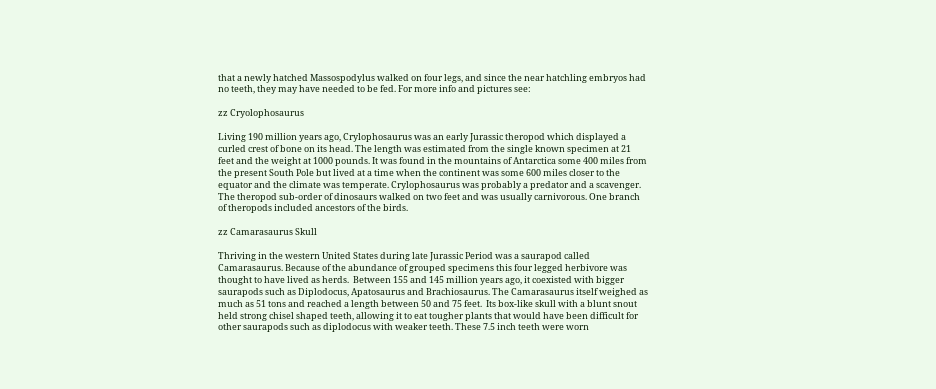that a newly hatched Massospodylus walked on four legs, and since the near hatchling embryos had no teeth, they may have needed to be fed. For more info and pictures see:

zz Cryolophosaurus

Living 190 million years ago, Crylophosaurus was an early Jurassic theropod which displayed a curled crest of bone on its head. The length was estimated from the single known specimen at 21 feet and the weight at 1000 pounds. It was found in the mountains of Antarctica some 400 miles from the present South Pole but lived at a time when the continent was some 600 miles closer to the equator and the climate was temperate. Crylophosaurus was probably a predator and a scavenger. The theropod sub-order of dinosaurs walked on two feet and was usually carnivorous. One branch of theropods included ancestors of the birds.

zz Camarasaurus Skull

Thriving in the western United States during late Jurassic Period was a saurapod called Camarasaurus. Because of the abundance of grouped specimens this four legged herbivore was thought to have lived as herds.  Between 155 and 145 million years ago, it coexisted with bigger saurapods such as Diplodocus, Apatosaurus and Brachiosaurus. The Camarasaurus itself weighed as much as 51 tons and reached a length between 50 and 75 feet.  Its box-like skull with a blunt snout held strong chisel shaped teeth, allowing it to eat tougher plants that would have been difficult for other saurapods such as diplodocus with weaker teeth. These 7.5 inch teeth were worn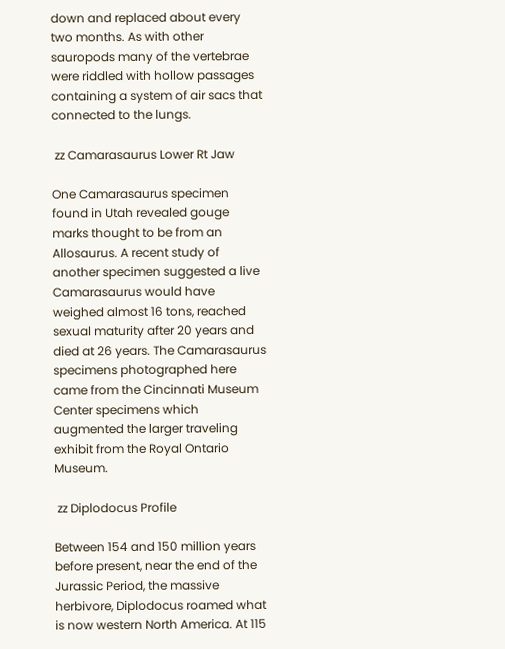down and replaced about every two months. As with other sauropods many of the vertebrae were riddled with hollow passages containing a system of air sacs that connected to the lungs.

 zz Camarasaurus Lower Rt Jaw

One Camarasaurus specimen found in Utah revealed gouge marks thought to be from an Allosaurus. A recent study of another specimen suggested a live Camarasaurus would have weighed almost 16 tons, reached sexual maturity after 20 years and died at 26 years. The Camarasaurus specimens photographed here came from the Cincinnati Museum Center specimens which augmented the larger traveling exhibit from the Royal Ontario Museum.

 zz Diplodocus Profile

Between 154 and 150 million years before present, near the end of the Jurassic Period, the massive herbivore, Diplodocus roamed what is now western North America. At 115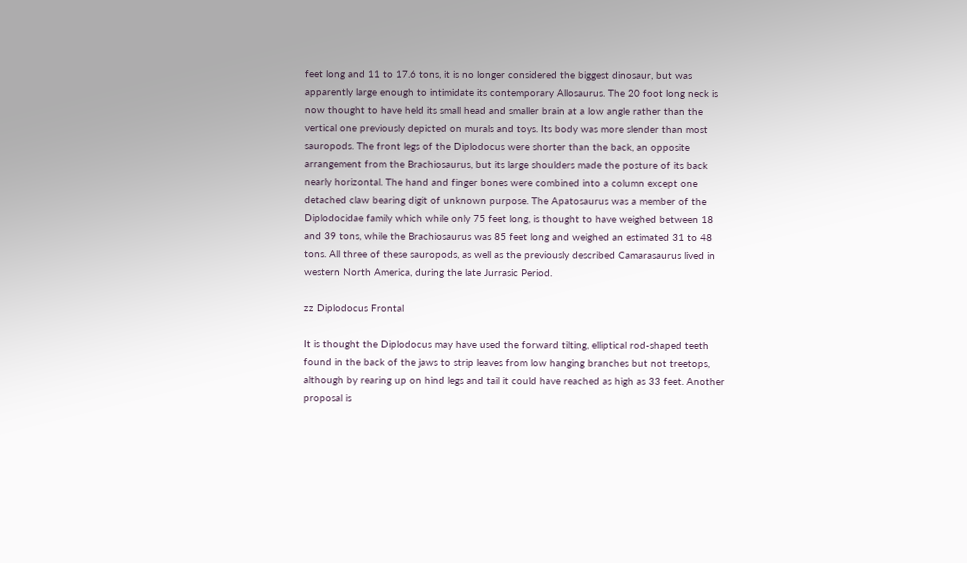feet long and 11 to 17.6 tons, it is no longer considered the biggest dinosaur, but was apparently large enough to intimidate its contemporary Allosaurus. The 20 foot long neck is now thought to have held its small head and smaller brain at a low angle rather than the vertical one previously depicted on murals and toys. Its body was more slender than most sauropods. The front legs of the Diplodocus were shorter than the back, an opposite arrangement from the Brachiosaurus, but its large shoulders made the posture of its back nearly horizontal. The hand and finger bones were combined into a column except one detached claw bearing digit of unknown purpose. The Apatosaurus was a member of the Diplodocidae family which while only 75 feet long, is thought to have weighed between 18 and 39 tons, while the Brachiosaurus was 85 feet long and weighed an estimated 31 to 48 tons. All three of these sauropods, as well as the previously described Camarasaurus lived in western North America, during the late Jurrasic Period.

zz Diplodocus Frontal

It is thought the Diplodocus may have used the forward tilting, elliptical rod-shaped teeth found in the back of the jaws to strip leaves from low hanging branches but not treetops, although by rearing up on hind legs and tail it could have reached as high as 33 feet. Another proposal is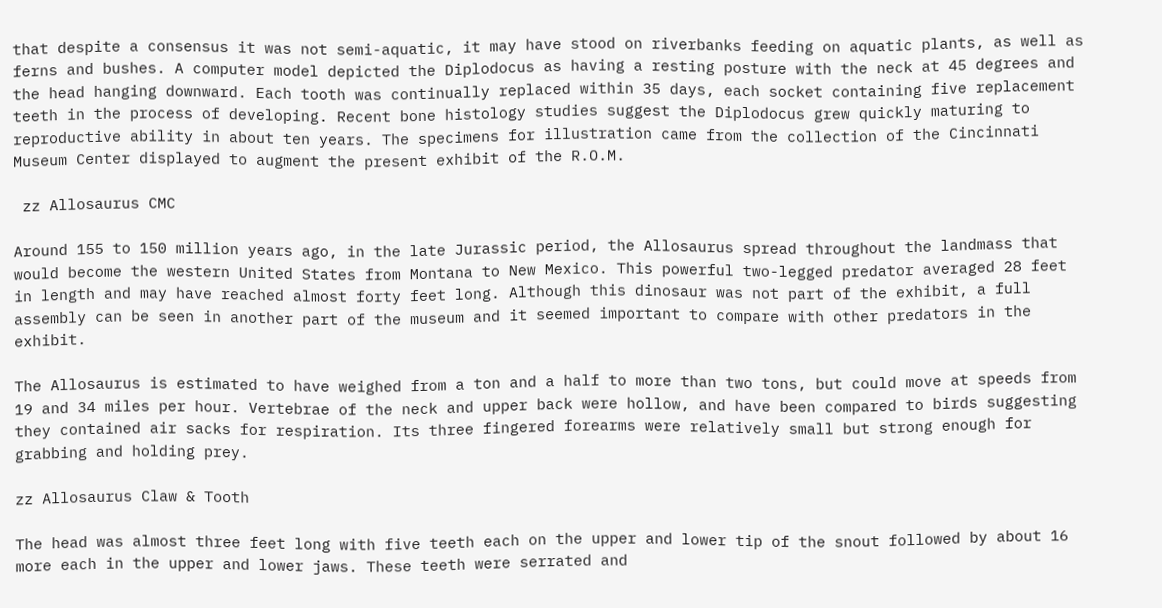that despite a consensus it was not semi-aquatic, it may have stood on riverbanks feeding on aquatic plants, as well as ferns and bushes. A computer model depicted the Diplodocus as having a resting posture with the neck at 45 degrees and the head hanging downward. Each tooth was continually replaced within 35 days, each socket containing five replacement teeth in the process of developing. Recent bone histology studies suggest the Diplodocus grew quickly maturing to reproductive ability in about ten years. The specimens for illustration came from the collection of the Cincinnati Museum Center displayed to augment the present exhibit of the R.O.M.

 zz Allosaurus CMC

Around 155 to 150 million years ago, in the late Jurassic period, the Allosaurus spread throughout the landmass that would become the western United States from Montana to New Mexico. This powerful two-legged predator averaged 28 feet in length and may have reached almost forty feet long. Although this dinosaur was not part of the exhibit, a full assembly can be seen in another part of the museum and it seemed important to compare with other predators in the exhibit.

The Allosaurus is estimated to have weighed from a ton and a half to more than two tons, but could move at speeds from 19 and 34 miles per hour. Vertebrae of the neck and upper back were hollow, and have been compared to birds suggesting they contained air sacks for respiration. Its three fingered forearms were relatively small but strong enough for grabbing and holding prey.

zz Allosaurus Claw & Tooth

The head was almost three feet long with five teeth each on the upper and lower tip of the snout followed by about 16 more each in the upper and lower jaws. These teeth were serrated and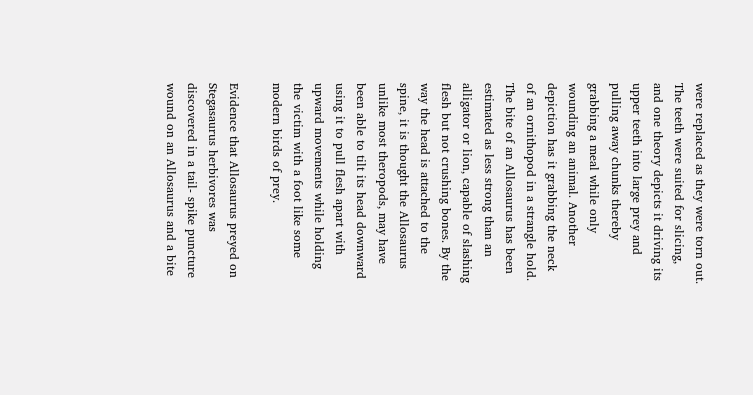were replaced as they were torn out. The teeth were suited for slicing, and one theory depicts it driving its upper teeth into large prey and pulling away chunks thereby grabbing a meal while only wounding an animal. Another depiction has it grabbing the neck of an ornithopod in a strangle hold. The bite of an Allosaurus has been estimated as less strong than an alligator or lion, capable of slashing flesh but not crushing bones. By the way the head is attached to the spine, it is thought the Allosaurus unlike most theropods, may have been able to tilt its head downward using it to pull flesh apart with upward movements while holding the victim with a foot like some modern birds of prey.

Evidence that Allosaurus preyed on Stegasaurus herbivores was discovered in a tail- spike puncture wound on an Allosaurus and a bite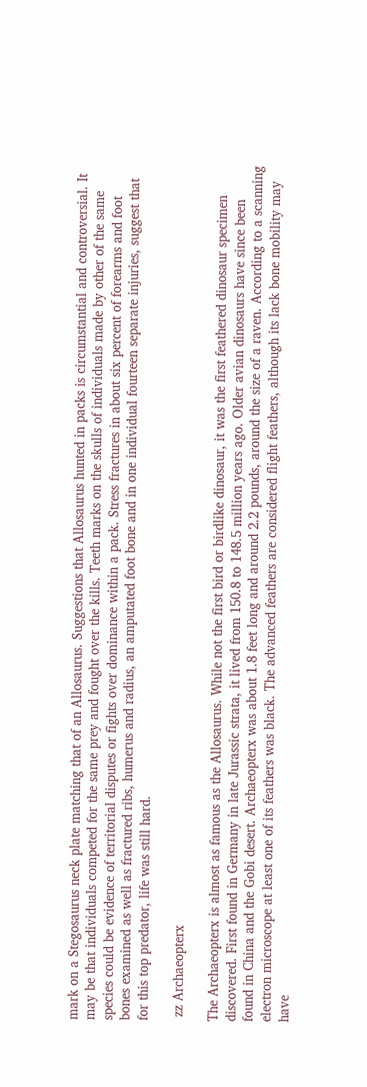mark on a Stegosaurus neck plate matching that of an Allosaurus. Suggestions that Allosaurus hunted in packs is circumstantial and controversial. It may be that individuals competed for the same prey and fought over the kills. Teeth marks on the skulls of individuals made by other of the same species could be evidence of territorial disputes or fights over dominance within a pack. Stress fractures in about six percent of forearms and foot bones examined as well as fractured ribs, humerus and radius, an amputated foot bone and in one individual fourteen separate injuries, suggest that for this top predator, life was still hard.

 zz Archaeopterx

The Archaeopterx is almost as famous as the Allosaurus. While not the first bird or birdlike dinosaur, it was the first feathered dinosaur specimen discovered. First found in Germany in late Jurassic strata, it lived from 150.8 to 148.5 million years ago. Older avian dinosaurs have since been found in China and the Gobi desert. Archaeopterx was about 1.8 feet long and around 2.2 pounds, around the size of a raven. According to a scanning electron microscope at least one of its feathers was black. The advanced feathers are considered flight feathers, although its lack bone mobility may have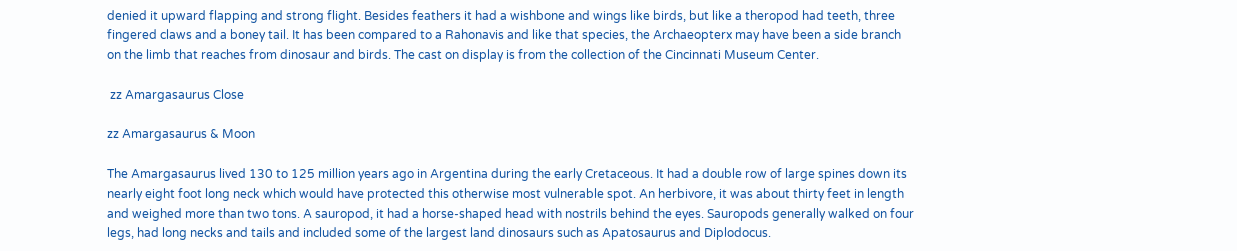denied it upward flapping and strong flight. Besides feathers it had a wishbone and wings like birds, but like a theropod had teeth, three fingered claws and a boney tail. It has been compared to a Rahonavis and like that species, the Archaeopterx may have been a side branch on the limb that reaches from dinosaur and birds. The cast on display is from the collection of the Cincinnati Museum Center.

 zz Amargasaurus Close

zz Amargasaurus & Moon

The Amargasaurus lived 130 to 125 million years ago in Argentina during the early Cretaceous. It had a double row of large spines down its nearly eight foot long neck which would have protected this otherwise most vulnerable spot. An herbivore, it was about thirty feet in length and weighed more than two tons. A sauropod, it had a horse-shaped head with nostrils behind the eyes. Sauropods generally walked on four legs, had long necks and tails and included some of the largest land dinosaurs such as Apatosaurus and Diplodocus.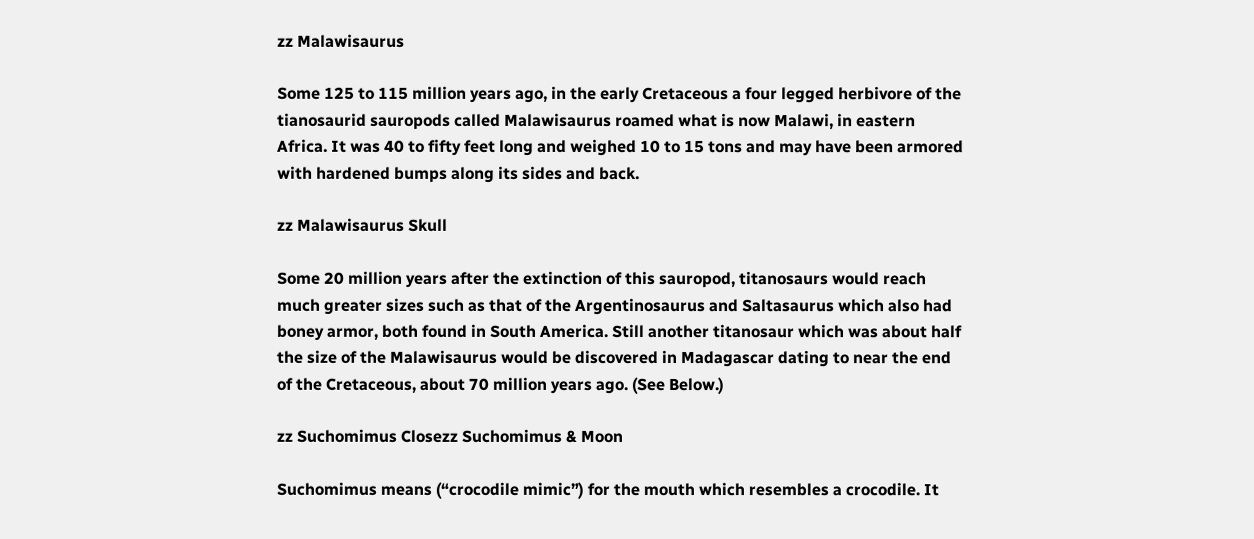zz Malawisaurus

Some 125 to 115 million years ago, in the early Cretaceous a four legged herbivore of the tianosaurid sauropods called Malawisaurus roamed what is now Malawi, in eastern Africa. It was 40 to fifty feet long and weighed 10 to 15 tons and may have been armored with hardened bumps along its sides and back.

zz Malawisaurus Skull

Some 20 million years after the extinction of this sauropod, titanosaurs would reach much greater sizes such as that of the Argentinosaurus and Saltasaurus which also had boney armor, both found in South America. Still another titanosaur which was about half the size of the Malawisaurus would be discovered in Madagascar dating to near the end of the Cretaceous, about 70 million years ago. (See Below.)

zz Suchomimus Closezz Suchomimus & Moon

Suchomimus means (“crocodile mimic”) for the mouth which resembles a crocodile. It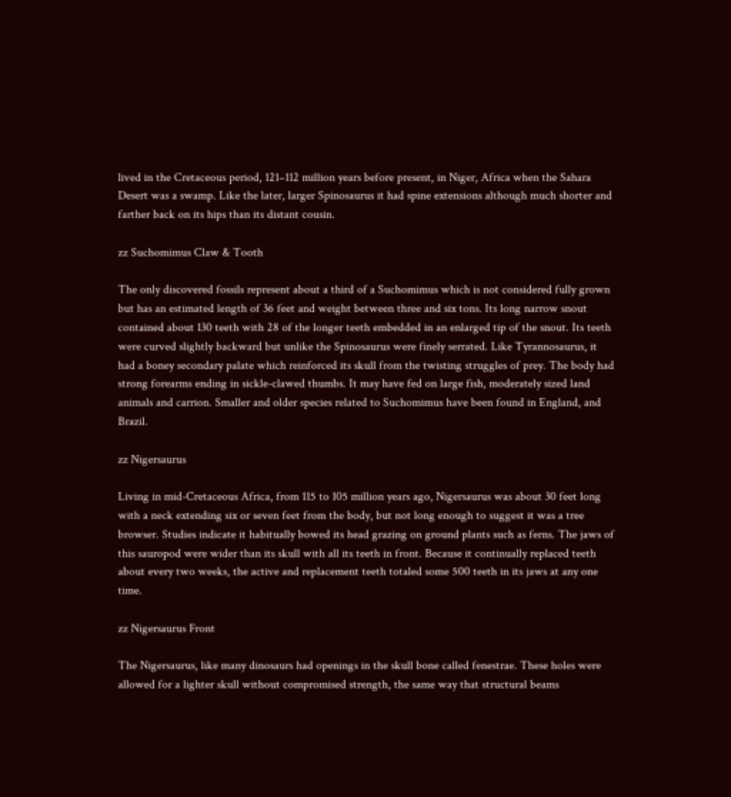lived in the Cretaceous period, 121–112 million years before present, in Niger, Africa when the Sahara Desert was a swamp. Like the later, larger Spinosaurus it had spine extensions although much shorter and farther back on its hips than its distant cousin.

zz Suchomimus Claw & Tooth

The only discovered fossils represent about a third of a Suchomimus which is not considered fully grown but has an estimated length of 36 feet and weight between three and six tons. Its long narrow snout contained about 130 teeth with 28 of the longer teeth embedded in an enlarged tip of the snout. Its teeth were curved slightly backward but unlike the Spinosaurus were finely serrated. Like Tyrannosaurus, it had a boney secondary palate which reinforced its skull from the twisting struggles of prey. The body had strong forearms ending in sickle-clawed thumbs. It may have fed on large fish, moderately sized land animals and carrion. Smaller and older species related to Suchomimus have been found in England, and Brazil.

zz Nigersaurus

Living in mid-Cretaceous Africa, from 115 to 105 million years ago, Nigersaurus was about 30 feet long with a neck extending six or seven feet from the body, but not long enough to suggest it was a tree browser. Studies indicate it habitually bowed its head grazing on ground plants such as ferns. The jaws of this sauropod were wider than its skull with all its teeth in front. Because it continually replaced teeth about every two weeks, the active and replacement teeth totaled some 500 teeth in its jaws at any one time.

zz Nigersaurus Front

The Nigersaurus, like many dinosaurs had openings in the skull bone called fenestrae. These holes were allowed for a lighter skull without compromised strength, the same way that structural beams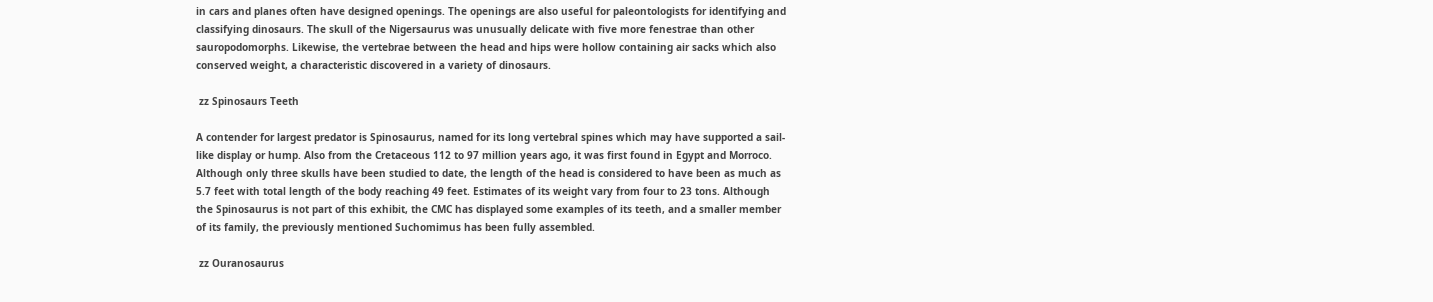in cars and planes often have designed openings. The openings are also useful for paleontologists for identifying and classifying dinosaurs. The skull of the Nigersaurus was unusually delicate with five more fenestrae than other sauropodomorphs. Likewise, the vertebrae between the head and hips were hollow containing air sacks which also conserved weight, a characteristic discovered in a variety of dinosaurs.

 zz Spinosaurs Teeth

A contender for largest predator is Spinosaurus, named for its long vertebral spines which may have supported a sail-like display or hump. Also from the Cretaceous 112 to 97 million years ago, it was first found in Egypt and Morroco. Although only three skulls have been studied to date, the length of the head is considered to have been as much as 5.7 feet with total length of the body reaching 49 feet. Estimates of its weight vary from four to 23 tons. Although the Spinosaurus is not part of this exhibit, the CMC has displayed some examples of its teeth, and a smaller member of its family, the previously mentioned Suchomimus has been fully assembled.

 zz Ouranosaurus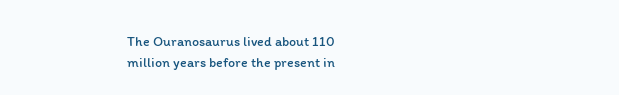The Ouranosaurus lived about 110 million years before the present in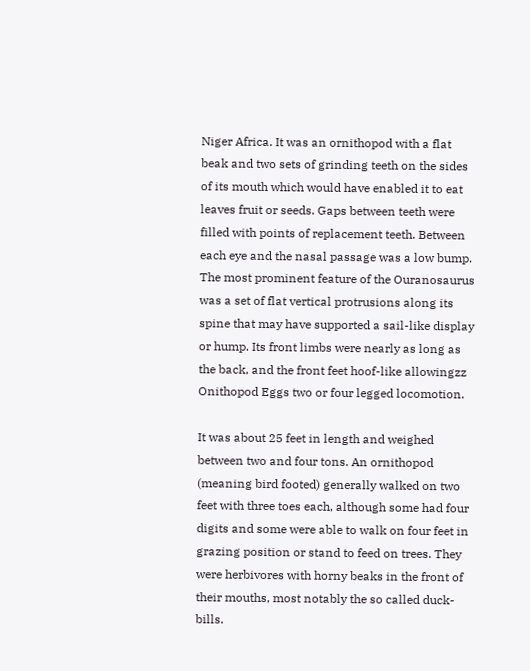Niger Africa. It was an ornithopod with a flat beak and two sets of grinding teeth on the sides of its mouth which would have enabled it to eat leaves fruit or seeds. Gaps between teeth were filled with points of replacement teeth. Between each eye and the nasal passage was a low bump. The most prominent feature of the Ouranosaurus was a set of flat vertical protrusions along its spine that may have supported a sail-like display or hump. Its front limbs were nearly as long as the back, and the front feet hoof-like allowingzz Onithopod Eggs two or four legged locomotion.

It was about 25 feet in length and weighed between two and four tons. An ornithopod (meaning bird footed) generally walked on two feet with three toes each, although some had four digits and some were able to walk on four feet in grazing position or stand to feed on trees. They were herbivores with horny beaks in the front of their mouths, most notably the so called duck-bills.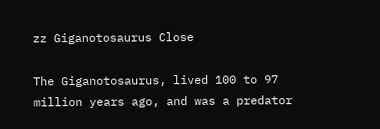zz Giganotosaurus Close

The Giganotosaurus, lived 100 to 97 million years ago, and was a predator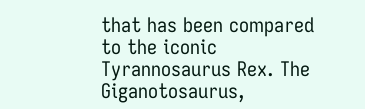that has been compared to the iconic Tyrannosaurus Rex. The Giganotosaurus,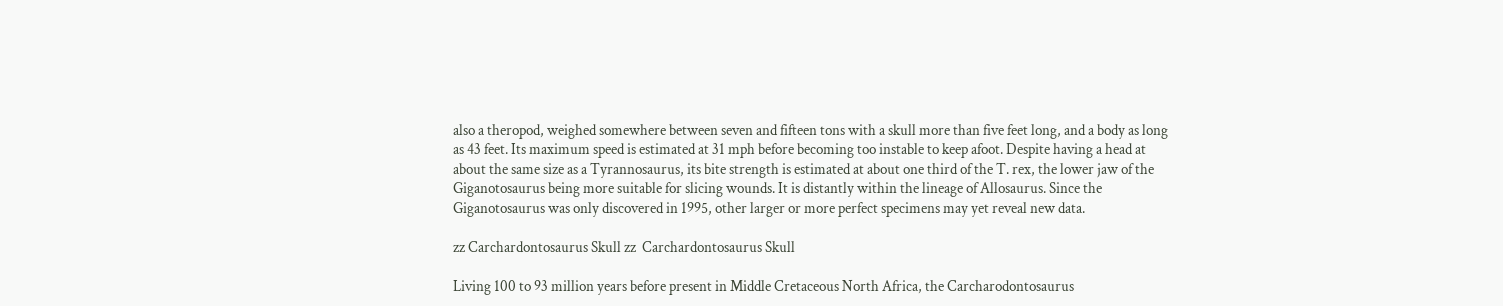also a theropod, weighed somewhere between seven and fifteen tons with a skull more than five feet long, and a body as long as 43 feet. Its maximum speed is estimated at 31 mph before becoming too instable to keep afoot. Despite having a head at about the same size as a Tyrannosaurus, its bite strength is estimated at about one third of the T. rex, the lower jaw of the Giganotosaurus being more suitable for slicing wounds. It is distantly within the lineage of Allosaurus. Since the Giganotosaurus was only discovered in 1995, other larger or more perfect specimens may yet reveal new data.

zz Carchardontosaurus Skull zz  Carchardontosaurus Skull

Living 100 to 93 million years before present in Middle Cretaceous North Africa, the Carcharodontosaurus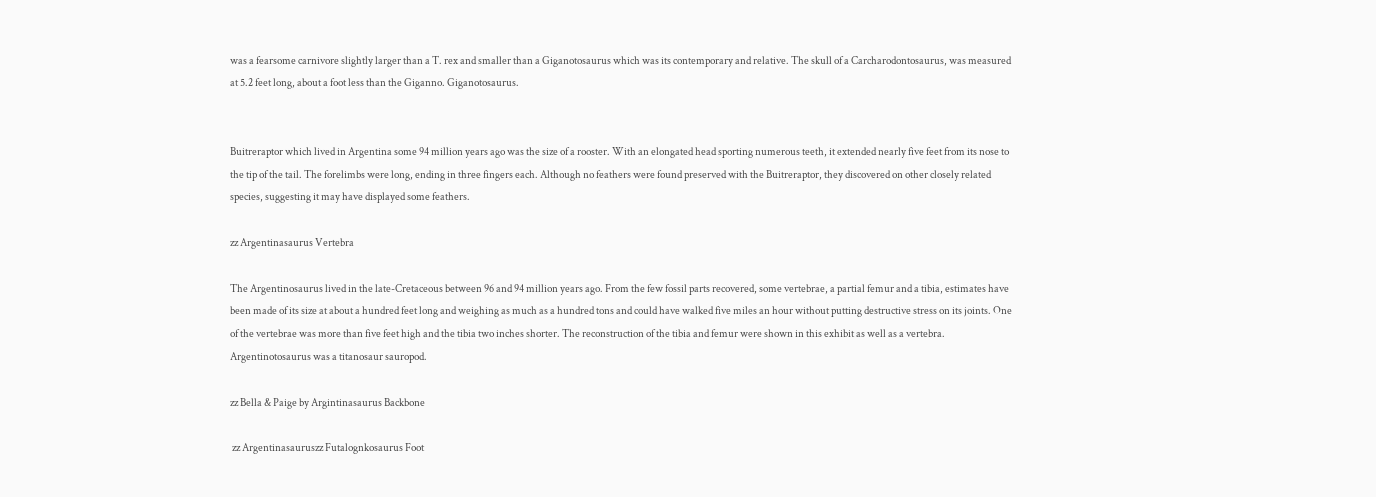was a fearsome carnivore slightly larger than a T. rex and smaller than a Giganotosaurus which was its contemporary and relative. The skull of a Carcharodontosaurus, was measured at 5.2 feet long, about a foot less than the Giganno. Giganotosaurus.


Buitreraptor which lived in Argentina some 94 million years ago was the size of a rooster. With an elongated head sporting numerous teeth, it extended nearly five feet from its nose to the tip of the tail. The forelimbs were long, ending in three fingers each. Although no feathers were found preserved with the Buitreraptor, they discovered on other closely related species, suggesting it may have displayed some feathers.

zz Argentinasaurus Vertebra

The Argentinosaurus lived in the late-Cretaceous between 96 and 94 million years ago. From the few fossil parts recovered, some vertebrae, a partial femur and a tibia, estimates have been made of its size at about a hundred feet long and weighing as much as a hundred tons and could have walked five miles an hour without putting destructive stress on its joints. One of the vertebrae was more than five feet high and the tibia two inches shorter. The reconstruction of the tibia and femur were shown in this exhibit as well as a vertebra. Argentinotosaurus was a titanosaur sauropod.

zz Bella & Paige by Argintinasaurus Backbone

 zz Argentinasauruszz Futalognkosaurus Foot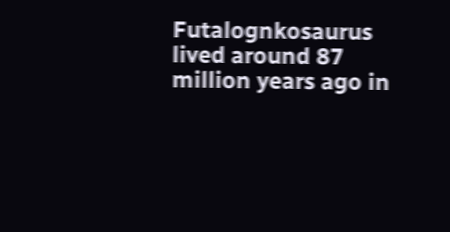Futalognkosaurus lived around 87 million years ago in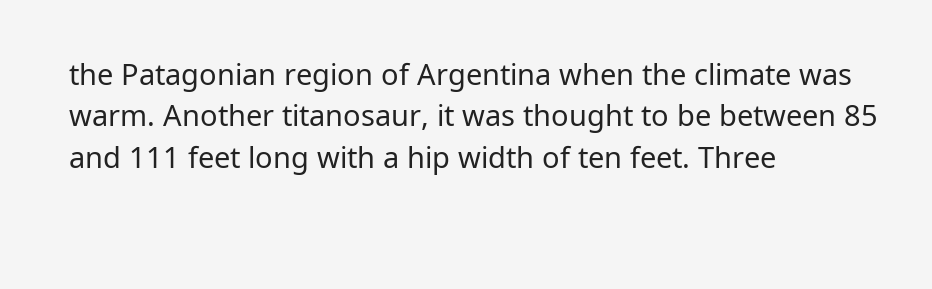the Patagonian region of Argentina when the climate was warm. Another titanosaur, it was thought to be between 85 and 111 feet long with a hip width of ten feet. Three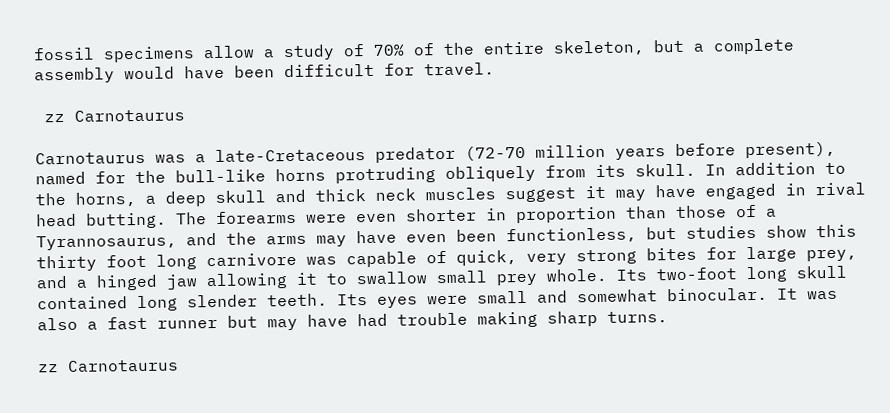fossil specimens allow a study of 70% of the entire skeleton, but a complete assembly would have been difficult for travel.

 zz Carnotaurus

Carnotaurus was a late-Cretaceous predator (72-70 million years before present), named for the bull-like horns protruding obliquely from its skull. In addition to the horns, a deep skull and thick neck muscles suggest it may have engaged in rival head butting. The forearms were even shorter in proportion than those of a Tyrannosaurus, and the arms may have even been functionless, but studies show this thirty foot long carnivore was capable of quick, very strong bites for large prey, and a hinged jaw allowing it to swallow small prey whole. Its two-foot long skull contained long slender teeth. Its eyes were small and somewhat binocular. It was also a fast runner but may have had trouble making sharp turns.

zz Carnotaurus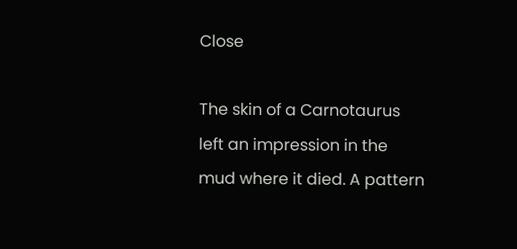Close

The skin of a Carnotaurus left an impression in the mud where it died. A pattern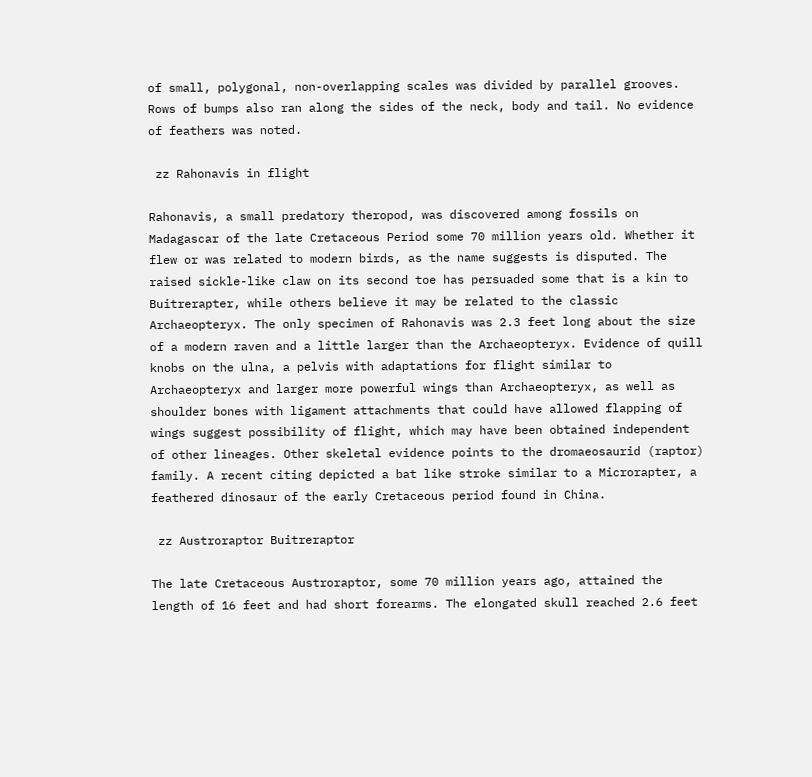of small, polygonal, non-overlapping scales was divided by parallel grooves. Rows of bumps also ran along the sides of the neck, body and tail. No evidence of feathers was noted.

 zz Rahonavis in flight

Rahonavis, a small predatory theropod, was discovered among fossils on Madagascar of the late Cretaceous Period some 70 million years old. Whether it flew or was related to modern birds, as the name suggests is disputed. The raised sickle-like claw on its second toe has persuaded some that is a kin to Buitrerapter, while others believe it may be related to the classic Archaeopteryx. The only specimen of Rahonavis was 2.3 feet long about the size of a modern raven and a little larger than the Archaeopteryx. Evidence of quill knobs on the ulna, a pelvis with adaptations for flight similar to Archaeopteryx and larger more powerful wings than Archaeopteryx, as well as shoulder bones with ligament attachments that could have allowed flapping of wings suggest possibility of flight, which may have been obtained independent of other lineages. Other skeletal evidence points to the dromaeosaurid (raptor) family. A recent citing depicted a bat like stroke similar to a Microrapter, a feathered dinosaur of the early Cretaceous period found in China.

 zz Austroraptor Buitreraptor

The late Cretaceous Austroraptor, some 70 million years ago, attained the length of 16 feet and had short forearms. The elongated skull reached 2.6 feet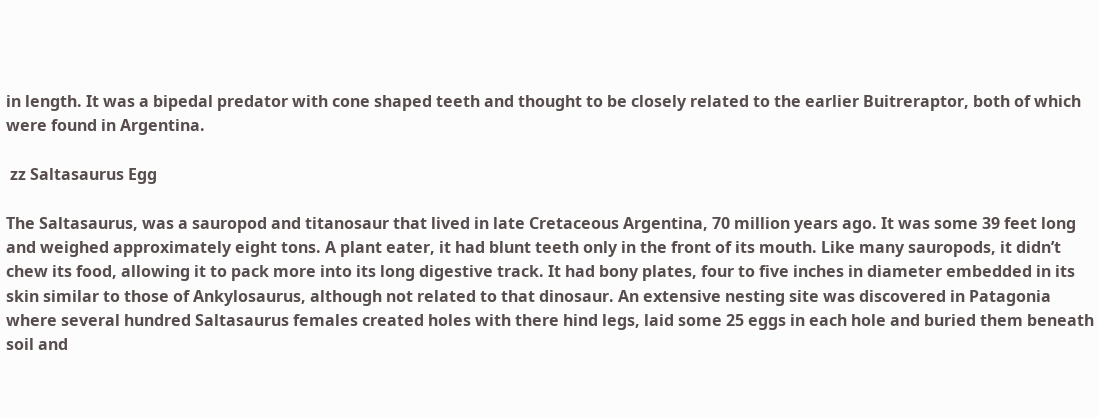in length. It was a bipedal predator with cone shaped teeth and thought to be closely related to the earlier Buitreraptor, both of which were found in Argentina.

 zz Saltasaurus Egg

The Saltasaurus, was a sauropod and titanosaur that lived in late Cretaceous Argentina, 70 million years ago. It was some 39 feet long and weighed approximately eight tons. A plant eater, it had blunt teeth only in the front of its mouth. Like many sauropods, it didn’t chew its food, allowing it to pack more into its long digestive track. It had bony plates, four to five inches in diameter embedded in its skin similar to those of Ankylosaurus, although not related to that dinosaur. An extensive nesting site was discovered in Patagonia where several hundred Saltasaurus females created holes with there hind legs, laid some 25 eggs in each hole and buried them beneath soil and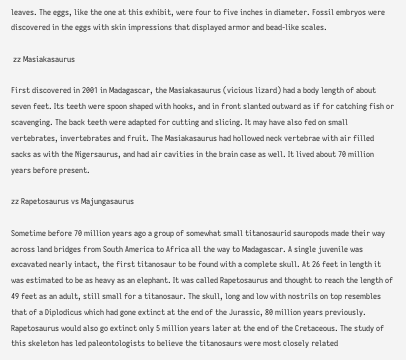leaves. The eggs, like the one at this exhibit, were four to five inches in diameter. Fossil embryos were discovered in the eggs with skin impressions that displayed armor and bead-like scales.

 zz Masiakasaurus

First discovered in 2001 in Madagascar, the Masiakasaurus (vicious lizard) had a body length of about seven feet. Its teeth were spoon shaped with hooks, and in front slanted outward as if for catching fish or scavenging. The back teeth were adapted for cutting and slicing. It may have also fed on small vertebrates, invertebrates and fruit. The Masiakasaurus had hollowed neck vertebrae with air filled sacks as with the Nigersaurus, and had air cavities in the brain case as well. It lived about 70 million years before present.

zz Rapetosaurus vs Majungasaurus

Sometime before 70 million years ago a group of somewhat small titanosaurid sauropods made their way across land bridges from South America to Africa all the way to Madagascar. A single juvenile was excavated nearly intact, the first titanosaur to be found with a complete skull. At 26 feet in length it was estimated to be as heavy as an elephant. It was called Rapetosaurus and thought to reach the length of 49 feet as an adult, still small for a titanosaur. The skull, long and low with nostrils on top resembles that of a Diplodicus which had gone extinct at the end of the Jurassic, 80 million years previously.  Rapetosaurus would also go extinct only 5 million years later at the end of the Cretaceous. The study of this skeleton has led paleontologists to believe the titanosaurs were most closely related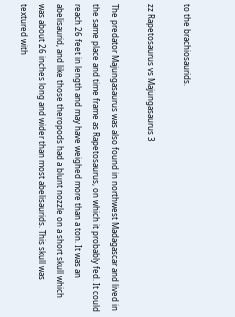to the brachiosaurids.

zz Rapetosaurus vs Majungasaurus 3

The predator Majungasaurus was also found in northwest Madagascar and lived in the same place and time frame as Rapetosaurus, on which it probably fed. It could reach 26 feet in length and may have weighed more than a ton. It was an abelisaurid, and like those theropods had a blunt nozzle on a short skull which was about 26 inches long and wider than most abelisaurids. This skull was textured with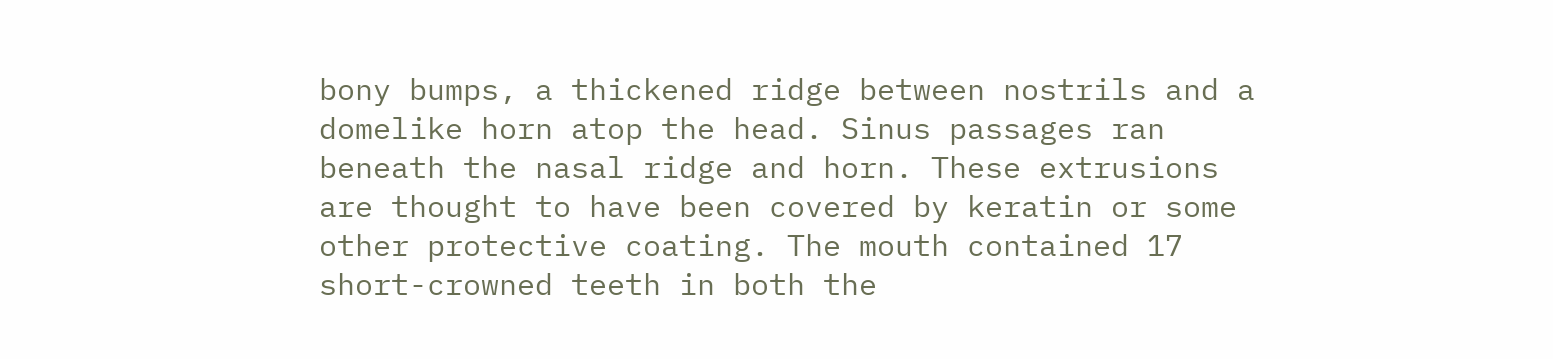bony bumps, a thickened ridge between nostrils and a domelike horn atop the head. Sinus passages ran beneath the nasal ridge and horn. These extrusions are thought to have been covered by keratin or some other protective coating. The mouth contained 17 short-crowned teeth in both the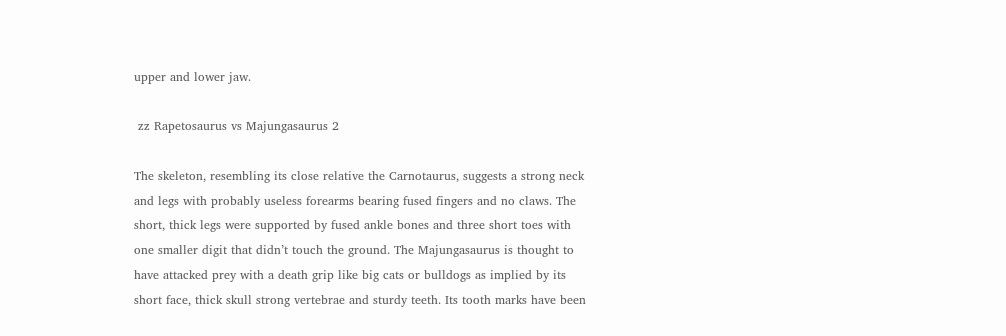upper and lower jaw.

 zz Rapetosaurus vs Majungasaurus 2

The skeleton, resembling its close relative the Carnotaurus, suggests a strong neck and legs with probably useless forearms bearing fused fingers and no claws. The short, thick legs were supported by fused ankle bones and three short toes with one smaller digit that didn’t touch the ground. The Majungasaurus is thought to have attacked prey with a death grip like big cats or bulldogs as implied by its short face, thick skull strong vertebrae and sturdy teeth. Its tooth marks have been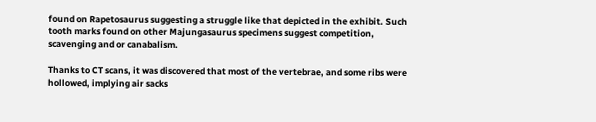found on Rapetosaurus suggesting a struggle like that depicted in the exhibit. Such tooth marks found on other Majungasaurus specimens suggest competition, scavenging and or canabalism.

Thanks to CT scans, it was discovered that most of the vertebrae, and some ribs were hollowed, implying air sacks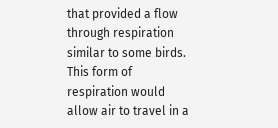that provided a flow through respiration similar to some birds. This form of respiration would allow air to travel in a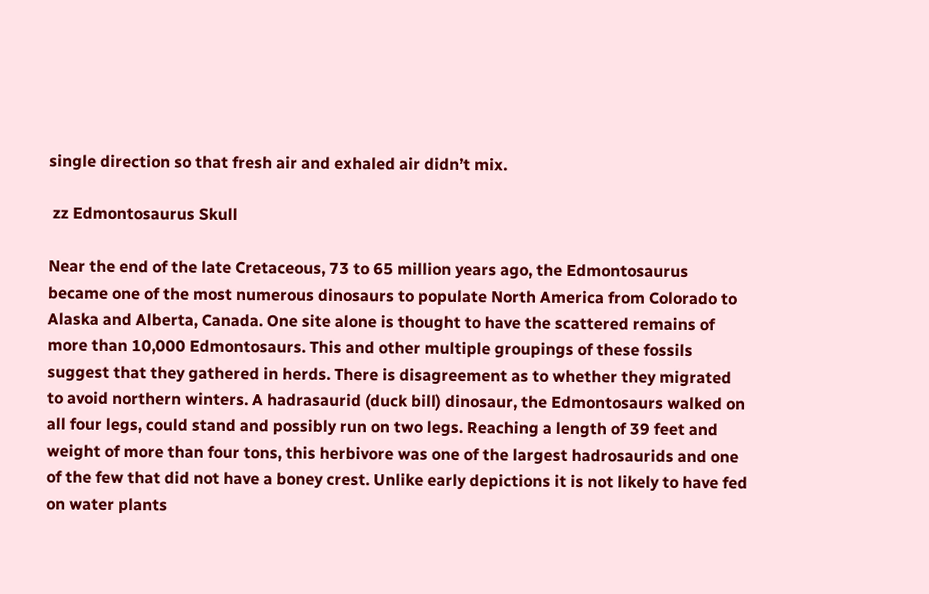single direction so that fresh air and exhaled air didn’t mix.

 zz Edmontosaurus Skull

Near the end of the late Cretaceous, 73 to 65 million years ago, the Edmontosaurus became one of the most numerous dinosaurs to populate North America from Colorado to Alaska and Alberta, Canada. One site alone is thought to have the scattered remains of more than 10,000 Edmontosaurs. This and other multiple groupings of these fossils suggest that they gathered in herds. There is disagreement as to whether they migrated to avoid northern winters. A hadrasaurid (duck bill) dinosaur, the Edmontosaurs walked on all four legs, could stand and possibly run on two legs. Reaching a length of 39 feet and weight of more than four tons, this herbivore was one of the largest hadrosaurids and one of the few that did not have a boney crest. Unlike early depictions it is not likely to have fed on water plants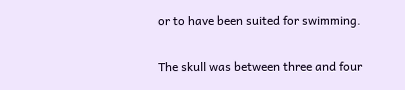or to have been suited for swimming.

The skull was between three and four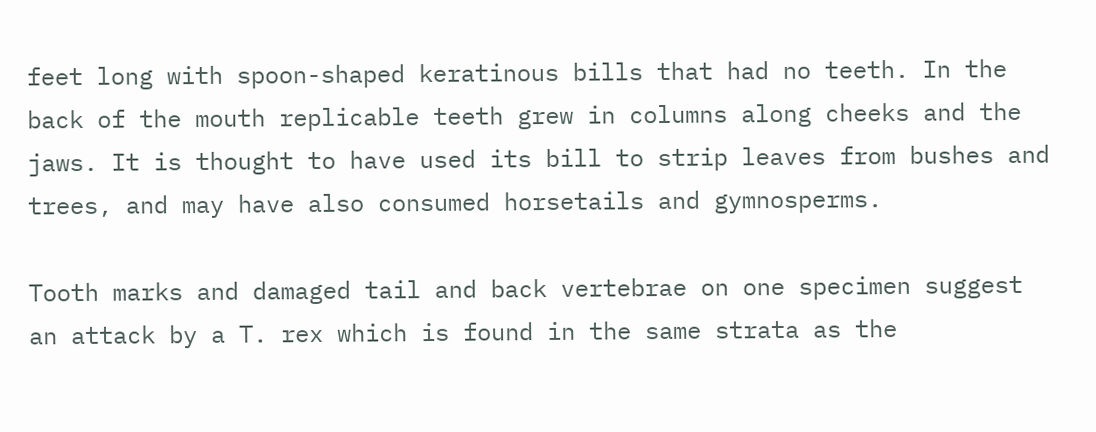feet long with spoon-shaped keratinous bills that had no teeth. In the back of the mouth replicable teeth grew in columns along cheeks and the jaws. It is thought to have used its bill to strip leaves from bushes and trees, and may have also consumed horsetails and gymnosperms.

Tooth marks and damaged tail and back vertebrae on one specimen suggest an attack by a T. rex which is found in the same strata as the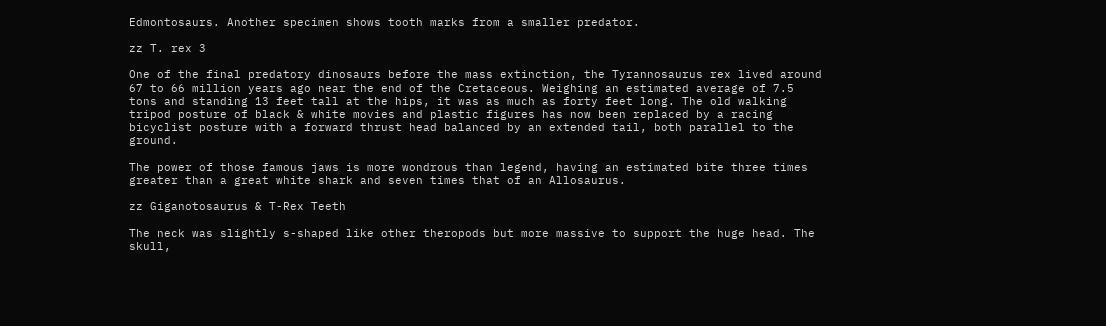Edmontosaurs. Another specimen shows tooth marks from a smaller predator.

zz T. rex 3

One of the final predatory dinosaurs before the mass extinction, the Tyrannosaurus rex lived around 67 to 66 million years ago near the end of the Cretaceous. Weighing an estimated average of 7.5 tons and standing 13 feet tall at the hips, it was as much as forty feet long. The old walking tripod posture of black & white movies and plastic figures has now been replaced by a racing bicyclist posture with a forward thrust head balanced by an extended tail, both parallel to the ground.

The power of those famous jaws is more wondrous than legend, having an estimated bite three times greater than a great white shark and seven times that of an Allosaurus.

zz Giganotosaurus & T-Rex Teeth

The neck was slightly s-shaped like other theropods but more massive to support the huge head. The skull,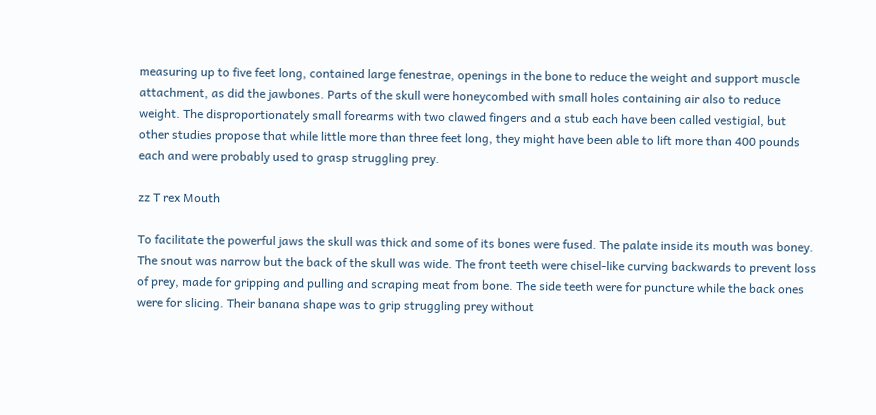measuring up to five feet long, contained large fenestrae, openings in the bone to reduce the weight and support muscle attachment, as did the jawbones. Parts of the skull were honeycombed with small holes containing air also to reduce weight. The disproportionately small forearms with two clawed fingers and a stub each have been called vestigial, but other studies propose that while little more than three feet long, they might have been able to lift more than 400 pounds each and were probably used to grasp struggling prey.

zz T rex Mouth

To facilitate the powerful jaws the skull was thick and some of its bones were fused. The palate inside its mouth was boney. The snout was narrow but the back of the skull was wide. The front teeth were chisel-like curving backwards to prevent loss of prey, made for gripping and pulling and scraping meat from bone. The side teeth were for puncture while the back ones were for slicing. Their banana shape was to grip struggling prey without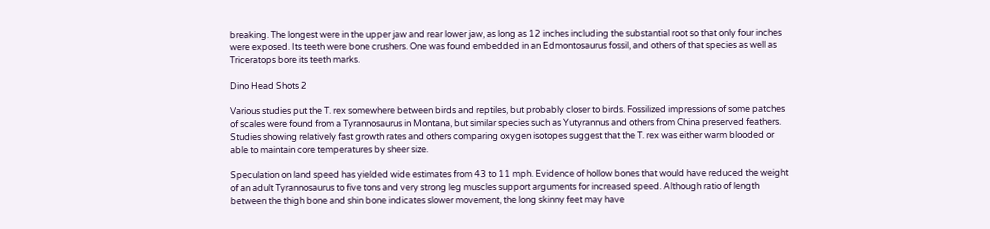breaking. The longest were in the upper jaw and rear lower jaw, as long as 12 inches including the substantial root so that only four inches were exposed. Its teeth were bone crushers. One was found embedded in an Edmontosaurus fossil, and others of that species as well as Triceratops bore its teeth marks.

Dino Head Shots 2

Various studies put the T. rex somewhere between birds and reptiles, but probably closer to birds. Fossilized impressions of some patches of scales were found from a Tyrannosaurus in Montana, but similar species such as Yutyrannus and others from China preserved feathers. Studies showing relatively fast growth rates and others comparing oxygen isotopes suggest that the T. rex was either warm blooded or able to maintain core temperatures by sheer size.

Speculation on land speed has yielded wide estimates from 43 to 11 mph. Evidence of hollow bones that would have reduced the weight of an adult Tyrannosaurus to five tons and very strong leg muscles support arguments for increased speed. Although ratio of length between the thigh bone and shin bone indicates slower movement, the long skinny feet may have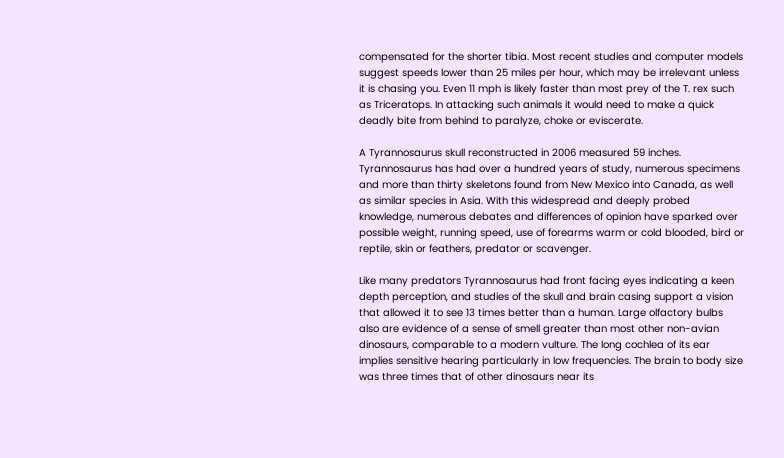compensated for the shorter tibia. Most recent studies and computer models suggest speeds lower than 25 miles per hour, which may be irrelevant unless it is chasing you. Even 11 mph is likely faster than most prey of the T. rex such as Triceratops. In attacking such animals it would need to make a quick deadly bite from behind to paralyze, choke or eviscerate.

A Tyrannosaurus skull reconstructed in 2006 measured 59 inches. Tyrannosaurus has had over a hundred years of study, numerous specimens and more than thirty skeletons found from New Mexico into Canada, as well as similar species in Asia. With this widespread and deeply probed knowledge, numerous debates and differences of opinion have sparked over possible weight, running speed, use of forearms warm or cold blooded, bird or reptile, skin or feathers, predator or scavenger.

Like many predators Tyrannosaurus had front facing eyes indicating a keen depth perception, and studies of the skull and brain casing support a vision that allowed it to see 13 times better than a human. Large olfactory bulbs also are evidence of a sense of smell greater than most other non-avian dinosaurs, comparable to a modern vulture. The long cochlea of its ear implies sensitive hearing particularly in low frequencies. The brain to body size was three times that of other dinosaurs near its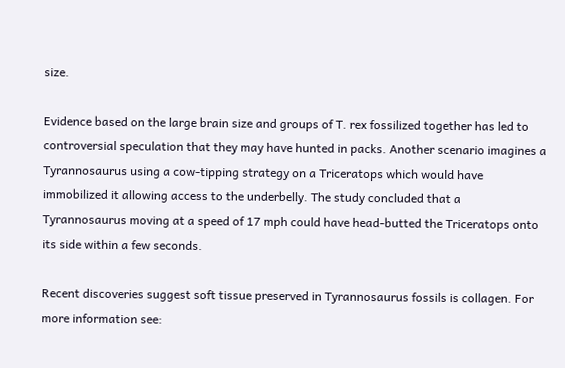size.

Evidence based on the large brain size and groups of T. rex fossilized together has led to controversial speculation that they may have hunted in packs. Another scenario imagines a Tyrannosaurus using a cow-tipping strategy on a Triceratops which would have immobilized it allowing access to the underbelly. The study concluded that a Tyrannosaurus moving at a speed of 17 mph could have head-butted the Triceratops onto its side within a few seconds.

Recent discoveries suggest soft tissue preserved in Tyrannosaurus fossils is collagen. For more information see: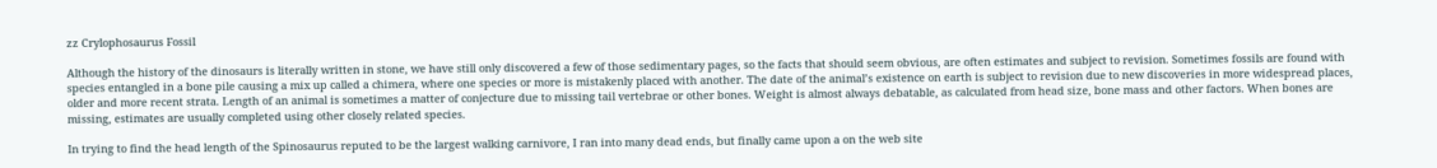zz Crylophosaurus Fossil

Although the history of the dinosaurs is literally written in stone, we have still only discovered a few of those sedimentary pages, so the facts that should seem obvious, are often estimates and subject to revision. Sometimes fossils are found with species entangled in a bone pile causing a mix up called a chimera, where one species or more is mistakenly placed with another. The date of the animal’s existence on earth is subject to revision due to new discoveries in more widespread places, older and more recent strata. Length of an animal is sometimes a matter of conjecture due to missing tail vertebrae or other bones. Weight is almost always debatable, as calculated from head size, bone mass and other factors. When bones are missing, estimates are usually completed using other closely related species.

In trying to find the head length of the Spinosaurus reputed to be the largest walking carnivore, I ran into many dead ends, but finally came upon a on the web site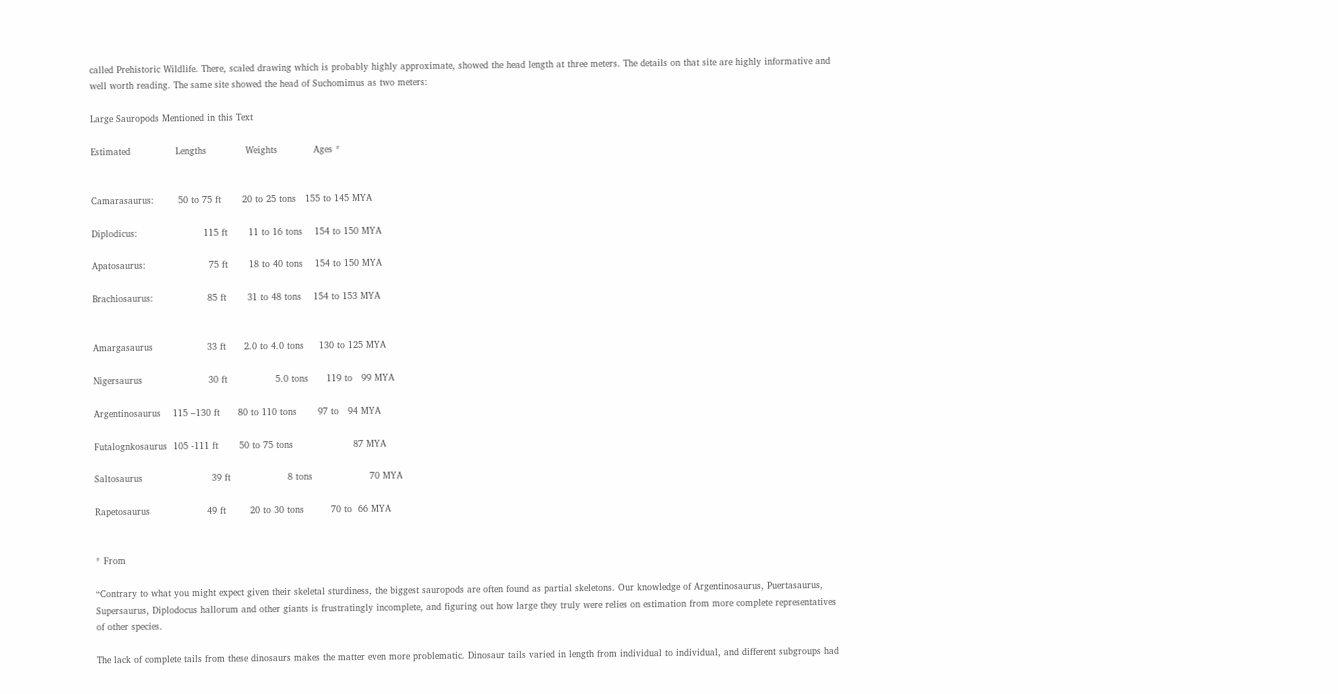called Prehistoric Wildlife. There, scaled drawing which is probably highly approximate, showed the head length at three meters. The details on that site are highly informative and well worth reading. The same site showed the head of Suchomimus as two meters:

Large Sauropods Mentioned in this Text

Estimated               Lengths             Weights            Ages *


Camarasaurus:        50 to 75 ft       20 to 25 tons   155 to 145 MYA

Diplodicus:                      115 ft       11 to 16 tons    154 to 150 MYA

Apatosaurus:                     75 ft       18 to 40 tons    154 to 150 MYA

Brachiosaurus:                  85 ft       31 to 48 tons    154 to 153 MYA


Amargasaurus                  33 ft      2.0 to 4.0 tons     130 to 125 MYA

Nigersaurus                      30 ft                5.0 tons      119 to   99 MYA

Argentinosaurus    115 –130 ft      80 to 110 tons       97 to   94 MYA

Futalognkosaurus  105 -111 ft       50 to 75 tons                    87 MYA

Saltosaurus                       39 ft                   8 tons                   70 MYA

Rapetosaurus                   49 ft        20 to 30 tons         70 to  66 MYA


* From

“Contrary to what you might expect given their skeletal sturdiness, the biggest sauropods are often found as partial skeletons. Our knowledge of Argentinosaurus, Puertasaurus, Supersaurus, Diplodocus hallorum and other giants is frustratingly incomplete, and figuring out how large they truly were relies on estimation from more complete representatives of other species.

The lack of complete tails from these dinosaurs makes the matter even more problematic. Dinosaur tails varied in length from individual to individual, and different subgroups had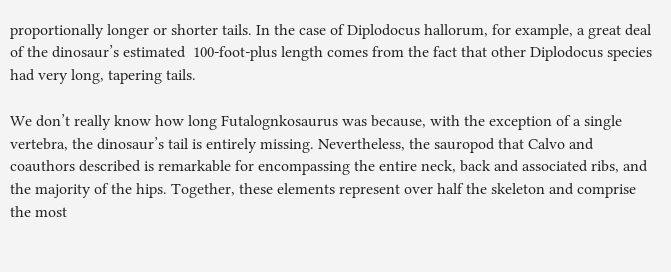proportionally longer or shorter tails. In the case of Diplodocus hallorum, for example, a great deal of the dinosaur’s estimated  100-foot-plus length comes from the fact that other Diplodocus species had very long, tapering tails.

We don’t really know how long Futalognkosaurus was because, with the exception of a single vertebra, the dinosaur’s tail is entirely missing. Nevertheless, the sauropod that Calvo and coauthors described is remarkable for encompassing the entire neck, back and associated ribs, and the majority of the hips. Together, these elements represent over half the skeleton and comprise the most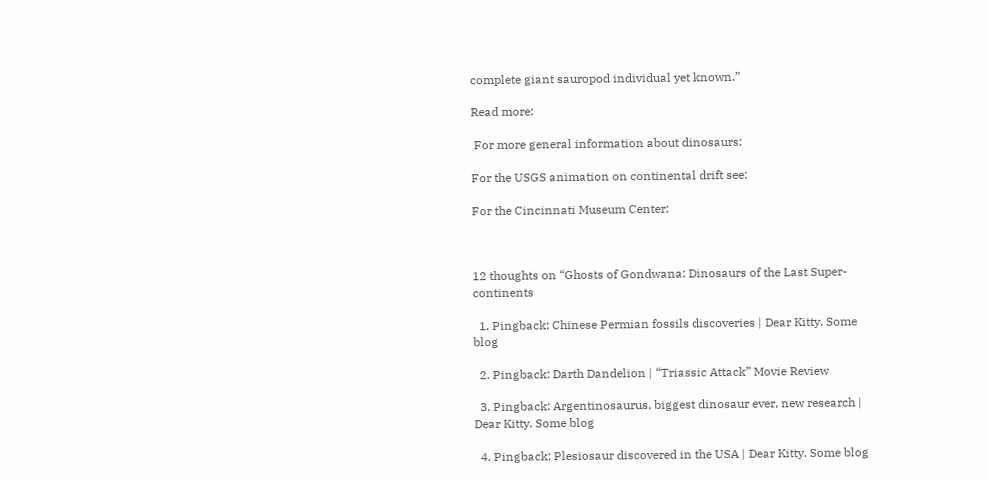complete giant sauropod individual yet known.”

Read more:

 For more general information about dinosaurs:

For the USGS animation on continental drift see:

For the Cincinnati Museum Center:



12 thoughts on “Ghosts of Gondwana: Dinosaurs of the Last Super-continents

  1. Pingback: Chinese Permian fossils discoveries | Dear Kitty. Some blog

  2. Pingback: Darth Dandelion | “Triassic Attack” Movie Review

  3. Pingback: Argentinosaurus, biggest dinosaur ever, new research | Dear Kitty. Some blog

  4. Pingback: Plesiosaur discovered in the USA | Dear Kitty. Some blog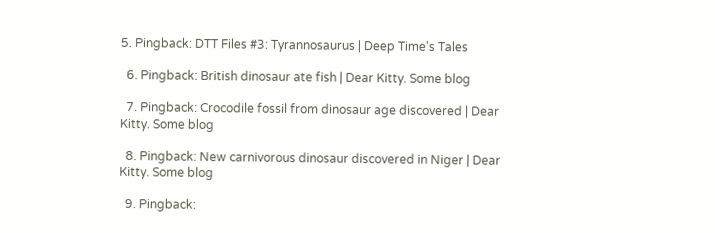5. Pingback: DTT Files #3: Tyrannosaurus | Deep Time's Tales

  6. Pingback: British dinosaur ate fish | Dear Kitty. Some blog

  7. Pingback: Crocodile fossil from dinosaur age discovered | Dear Kitty. Some blog

  8. Pingback: New carnivorous dinosaur discovered in Niger | Dear Kitty. Some blog

  9. Pingback: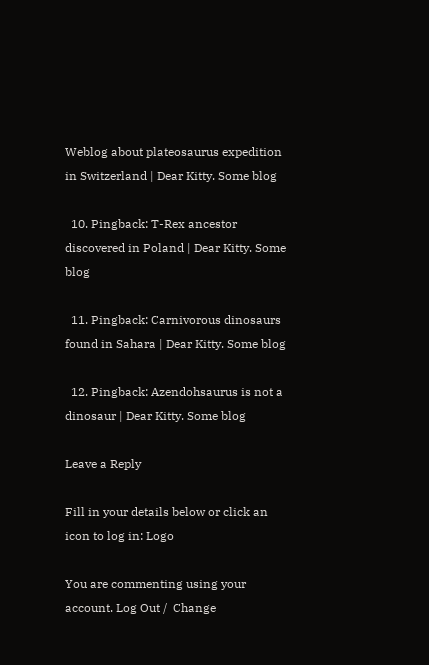Weblog about plateosaurus expedition in Switzerland | Dear Kitty. Some blog

  10. Pingback: T-Rex ancestor discovered in Poland | Dear Kitty. Some blog

  11. Pingback: Carnivorous dinosaurs found in Sahara | Dear Kitty. Some blog

  12. Pingback: Azendohsaurus is not a dinosaur | Dear Kitty. Some blog

Leave a Reply

Fill in your details below or click an icon to log in: Logo

You are commenting using your account. Log Out /  Change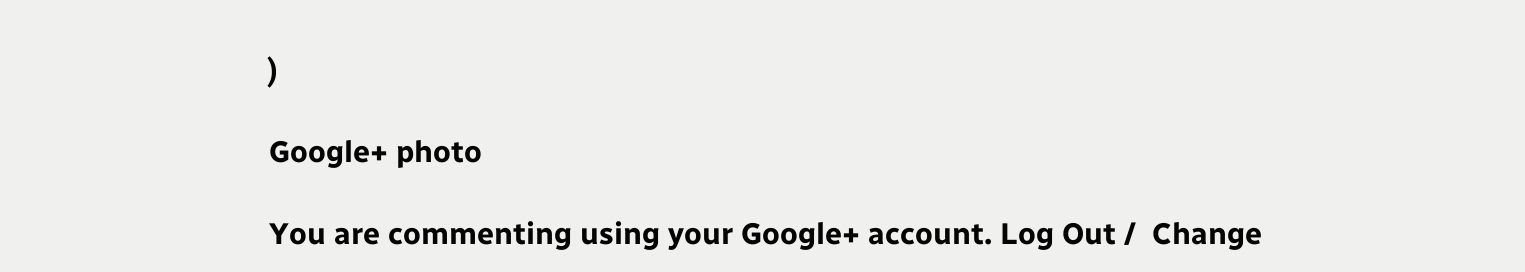)

Google+ photo

You are commenting using your Google+ account. Log Out /  Change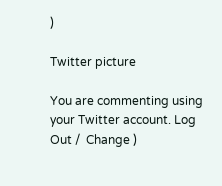)

Twitter picture

You are commenting using your Twitter account. Log Out /  Change )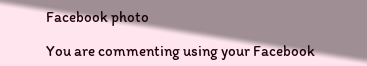Facebook photo

You are commenting using your Facebook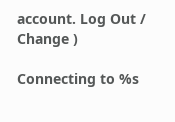account. Log Out /  Change )

Connecting to %s